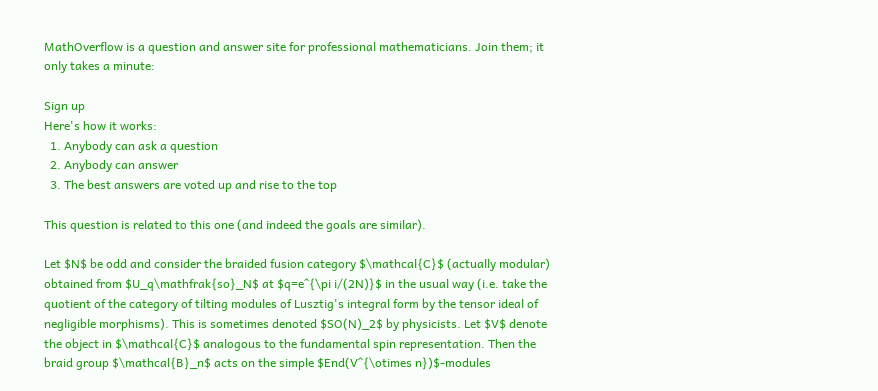MathOverflow is a question and answer site for professional mathematicians. Join them; it only takes a minute:

Sign up
Here's how it works:
  1. Anybody can ask a question
  2. Anybody can answer
  3. The best answers are voted up and rise to the top

This question is related to this one (and indeed the goals are similar).

Let $N$ be odd and consider the braided fusion category $\mathcal{C}$ (actually modular) obtained from $U_q\mathfrak{so}_N$ at $q=e^{\pi i/(2N)}$ in the usual way (i.e. take the quotient of the category of tilting modules of Lusztig's integral form by the tensor ideal of negligible morphisms). This is sometimes denoted $SO(N)_2$ by physicists. Let $V$ denote the object in $\mathcal{C}$ analogous to the fundamental spin representation. Then the braid group $\mathcal{B}_n$ acts on the simple $End(V^{\otimes n})$-modules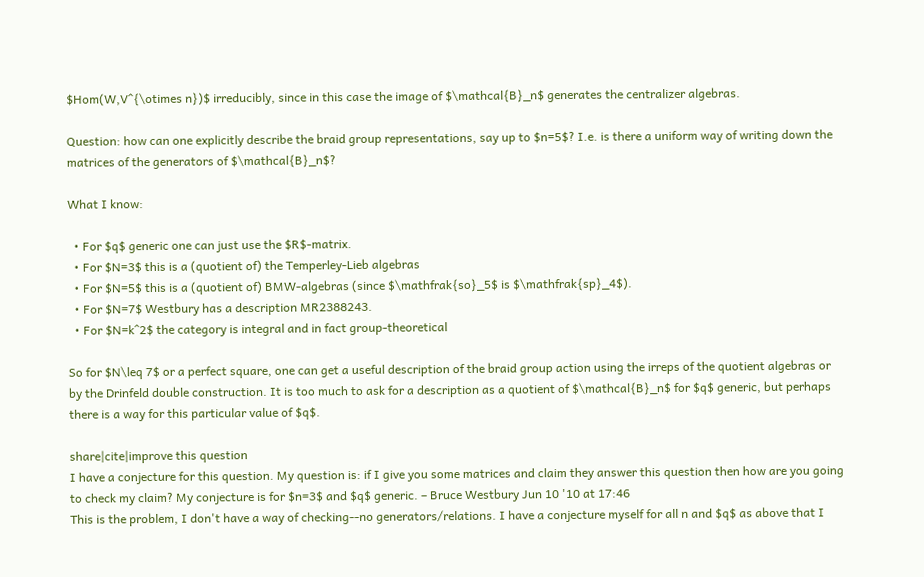$Hom(W,V^{\otimes n})$ irreducibly, since in this case the image of $\mathcal{B}_n$ generates the centralizer algebras.

Question: how can one explicitly describe the braid group representations, say up to $n=5$? I.e. is there a uniform way of writing down the matrices of the generators of $\mathcal{B}_n$?

What I know:

  • For $q$ generic one can just use the $R$-matrix.
  • For $N=3$ this is a (quotient of) the Temperley-Lieb algebras
  • For $N=5$ this is a (quotient of) BMW-algebras (since $\mathfrak{so}_5$ is $\mathfrak{sp}_4$).
  • For $N=7$ Westbury has a description MR2388243.
  • For $N=k^2$ the category is integral and in fact group-theoretical

So for $N\leq 7$ or a perfect square, one can get a useful description of the braid group action using the irreps of the quotient algebras or by the Drinfeld double construction. It is too much to ask for a description as a quotient of $\mathcal{B}_n$ for $q$ generic, but perhaps there is a way for this particular value of $q$.

share|cite|improve this question
I have a conjecture for this question. My question is: if I give you some matrices and claim they answer this question then how are you going to check my claim? My conjecture is for $n=3$ and $q$ generic. – Bruce Westbury Jun 10 '10 at 17:46
This is the problem, I don't have a way of checking--no generators/relations. I have a conjecture myself for all n and $q$ as above that I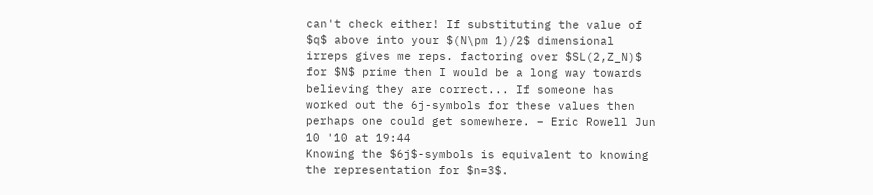can't check either! If substituting the value of $q$ above into your $(N\pm 1)/2$ dimensional irreps gives me reps. factoring over $SL(2,Z_N)$ for $N$ prime then I would be a long way towards believing they are correct... If someone has worked out the 6j-symbols for these values then perhaps one could get somewhere. – Eric Rowell Jun 10 '10 at 19:44
Knowing the $6j$-symbols is equivalent to knowing the representation for $n=3$.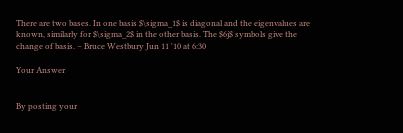There are two bases. In one basis $\sigma_1$ is diagonal and the eigenvalues are known, similarly for $\sigma_2$ in the other basis. The $6j$ symbols give the change of basis. – Bruce Westbury Jun 11 '10 at 6:30

Your Answer


By posting your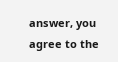answer, you agree to the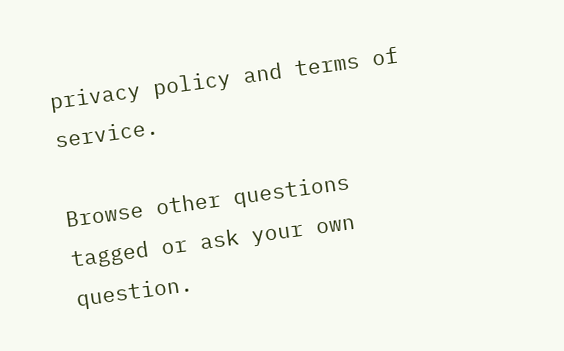privacy policy and terms of service.

Browse other questions tagged or ask your own question.